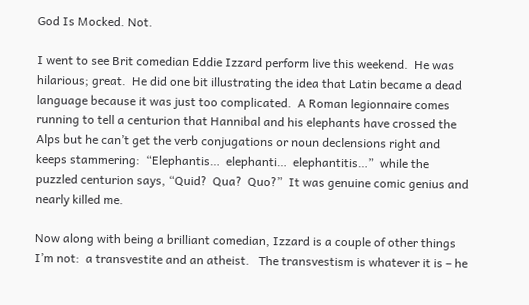God Is Mocked. Not.

I went to see Brit comedian Eddie Izzard perform live this weekend.  He was hilarious; great.  He did one bit illustrating the idea that Latin became a dead language because it was just too complicated.  A Roman legionnaire comes running to tell a centurion that Hannibal and his elephants have crossed the Alps but he can’t get the verb conjugations or noun declensions right and keeps stammering:  “Elephantis…  elephanti…  elephantitis…”  while the puzzled centurion says, “Quid?  Qua?  Quo?”  It was genuine comic genius and nearly killed me.

Now along with being a brilliant comedian, Izzard is a couple of other things I’m not:  a transvestite and an atheist.   The transvestism is whatever it is – he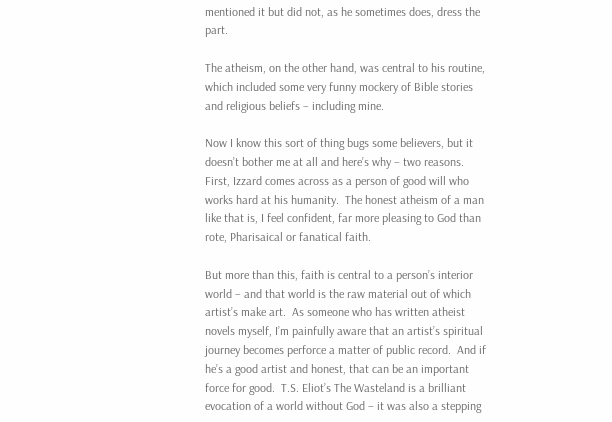mentioned it but did not, as he sometimes does, dress the part.

The atheism, on the other hand, was central to his routine, which included some very funny mockery of Bible stories and religious beliefs – including mine.

Now I know this sort of thing bugs some believers, but it doesn’t bother me at all and here’s why – two reasons.  First, Izzard comes across as a person of good will who works hard at his humanity.  The honest atheism of a man like that is, I feel confident, far more pleasing to God than rote, Pharisaical or fanatical faith.

But more than this, faith is central to a person’s interior world – and that world is the raw material out of which artist’s make art.  As someone who has written atheist novels myself, I’m painfully aware that an artist’s spiritual journey becomes perforce a matter of public record.  And if he’s a good artist and honest, that can be an important force for good.  T.S. Eliot’s The Wasteland is a brilliant evocation of a world without God – it was also a stepping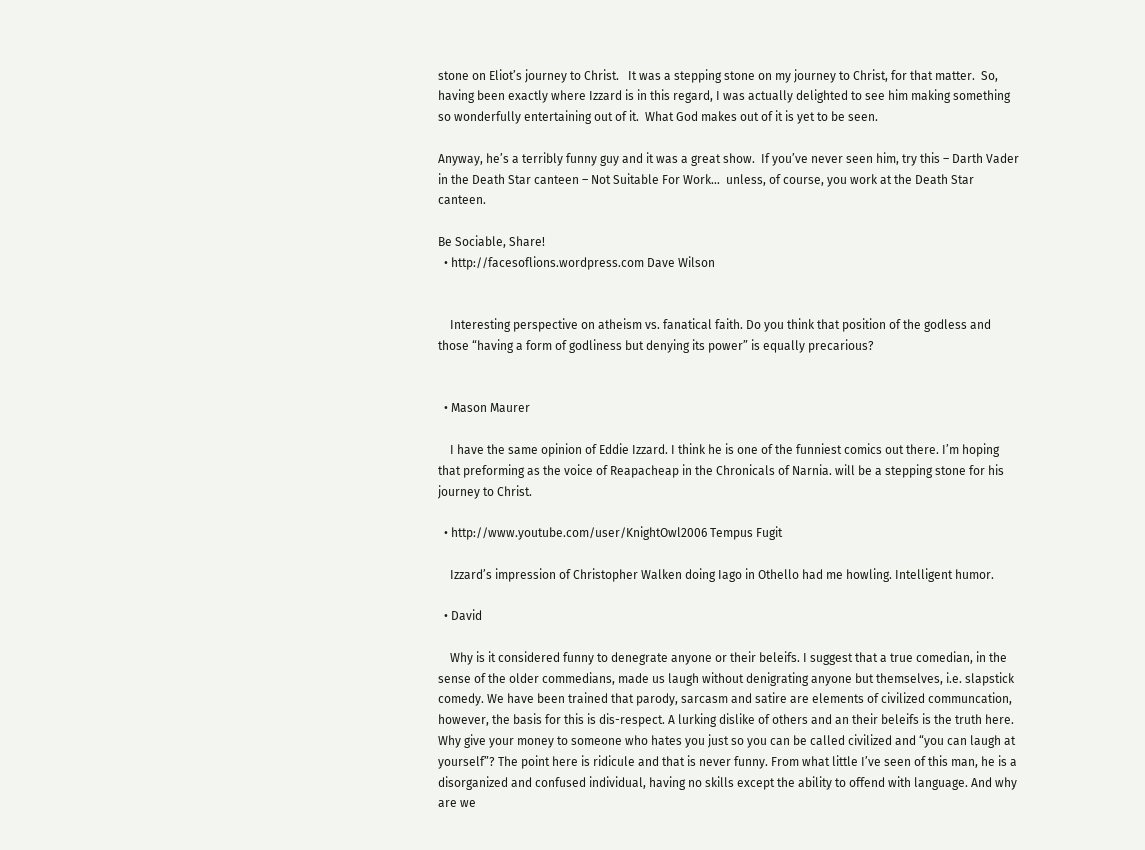stone on Eliot’s journey to Christ.   It was a stepping stone on my journey to Christ, for that matter.  So, having been exactly where Izzard is in this regard, I was actually delighted to see him making something so wonderfully entertaining out of it.  What God makes out of it is yet to be seen.

Anyway, he’s a terribly funny guy and it was a great show.  If you’ve never seen him, try this – Darth Vader in the Death Star canteen – Not Suitable For Work…  unless, of course, you work at the Death Star canteen.

Be Sociable, Share!
  • http://facesoflions.wordpress.com Dave Wilson


    Interesting perspective on atheism vs. fanatical faith. Do you think that position of the godless and those “having a form of godliness but denying its power” is equally precarious?


  • Mason Maurer

    I have the same opinion of Eddie Izzard. I think he is one of the funniest comics out there. I’m hoping that preforming as the voice of Reapacheap in the Chronicals of Narnia. will be a stepping stone for his journey to Christ.

  • http://www.youtube.com/user/KnightOwl2006 Tempus Fugit

    Izzard’s impression of Christopher Walken doing Iago in Othello had me howling. Intelligent humor.

  • David

    Why is it considered funny to denegrate anyone or their beleifs. I suggest that a true comedian, in the sense of the older commedians, made us laugh without denigrating anyone but themselves, i.e. slapstick comedy. We have been trained that parody, sarcasm and satire are elements of civilized communcation, however, the basis for this is dis-respect. A lurking dislike of others and an their beleifs is the truth here. Why give your money to someone who hates you just so you can be called civilized and “you can laugh at yourself”? The point here is ridicule and that is never funny. From what little I’ve seen of this man, he is a disorganized and confused individual, having no skills except the ability to offend with language. And why are we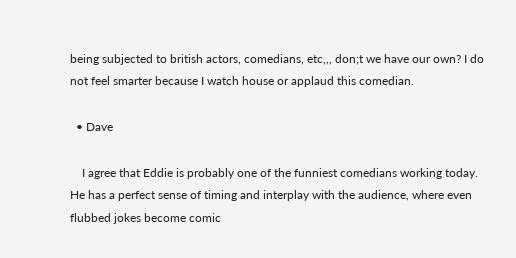being subjected to british actors, comedians, etc,,, don;t we have our own? I do not feel smarter because I watch house or applaud this comedian.

  • Dave

    I agree that Eddie is probably one of the funniest comedians working today. He has a perfect sense of timing and interplay with the audience, where even flubbed jokes become comic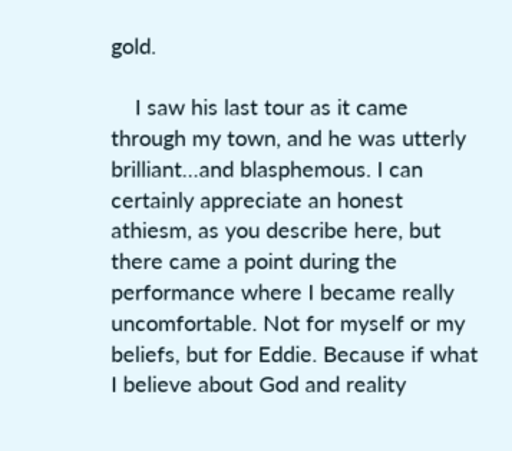gold.

    I saw his last tour as it came through my town, and he was utterly brilliant…and blasphemous. I can certainly appreciate an honest athiesm, as you describe here, but there came a point during the performance where I became really uncomfortable. Not for myself or my beliefs, but for Eddie. Because if what I believe about God and reality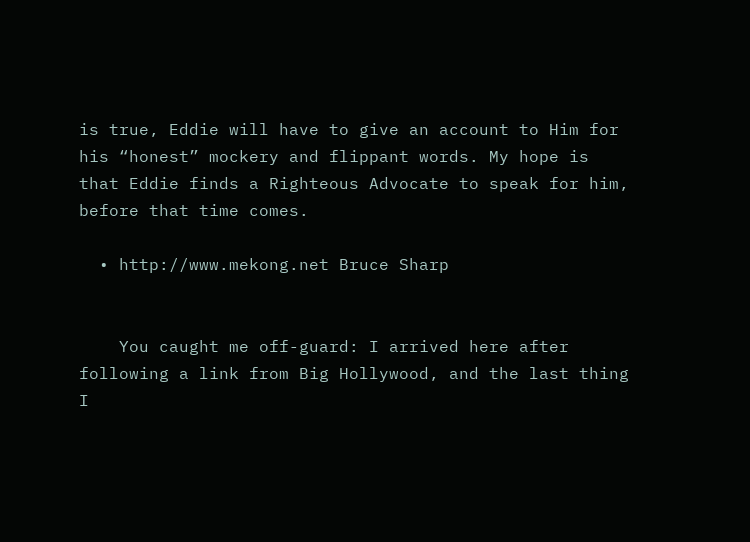is true, Eddie will have to give an account to Him for his “honest” mockery and flippant words. My hope is that Eddie finds a Righteous Advocate to speak for him, before that time comes.

  • http://www.mekong.net Bruce Sharp


    You caught me off-guard: I arrived here after following a link from Big Hollywood, and the last thing I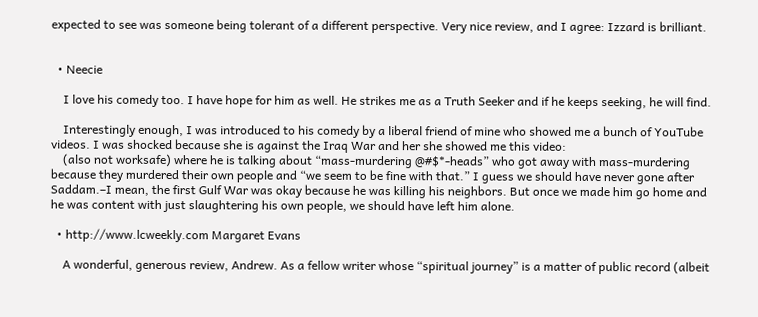expected to see was someone being tolerant of a different perspective. Very nice review, and I agree: Izzard is brilliant.


  • Neecie

    I love his comedy too. I have hope for him as well. He strikes me as a Truth Seeker and if he keeps seeking, he will find.

    Interestingly enough, I was introduced to his comedy by a liberal friend of mine who showed me a bunch of YouTube videos. I was shocked because she is against the Iraq War and her she showed me this video:
    (also not worksafe) where he is talking about “mass-murdering @#$*-heads” who got away with mass-murdering because they murdered their own people and “we seem to be fine with that.” I guess we should have never gone after Saddam.–I mean, the first Gulf War was okay because he was killing his neighbors. But once we made him go home and he was content with just slaughtering his own people, we should have left him alone.

  • http://www.lcweekly.com Margaret Evans

    A wonderful, generous review, Andrew. As a fellow writer whose “spiritual journey” is a matter of public record (albeit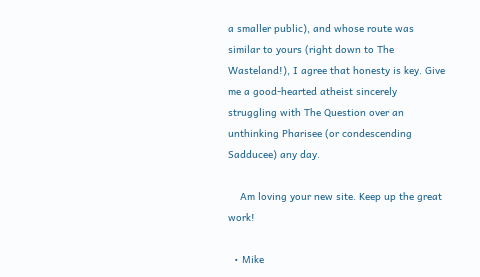a smaller public), and whose route was similar to yours (right down to The Wasteland!), I agree that honesty is key. Give me a good-hearted atheist sincerely struggling with The Question over an unthinking Pharisee (or condescending Sadducee) any day.

    Am loving your new site. Keep up the great work!

  • Mike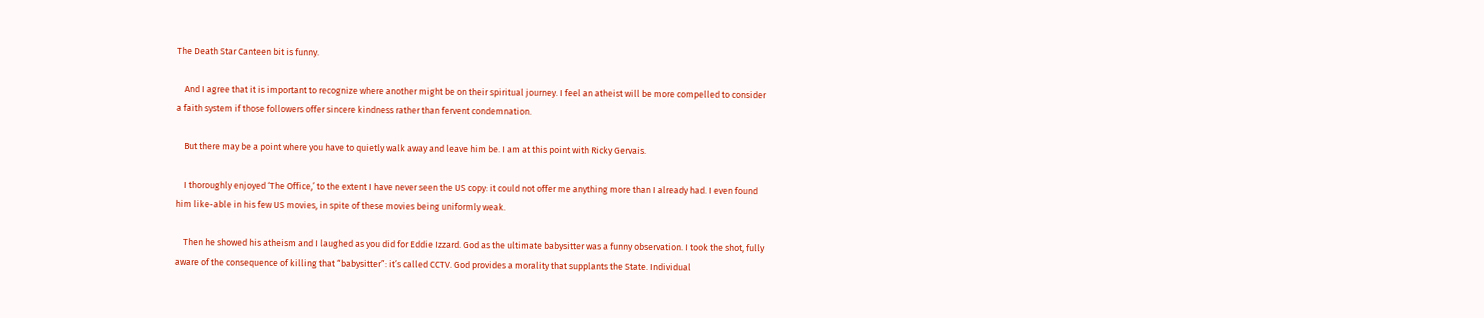The Death Star Canteen bit is funny.

    And I agree that it is important to recognize where another might be on their spiritual journey. I feel an atheist will be more compelled to consider a faith system if those followers offer sincere kindness rather than fervent condemnation.

    But there may be a point where you have to quietly walk away and leave him be. I am at this point with Ricky Gervais.

    I thoroughly enjoyed ‘The Office,’ to the extent I have never seen the US copy: it could not offer me anything more than I already had. I even found him like-able in his few US movies, in spite of these movies being uniformly weak.

    Then he showed his atheism and I laughed as you did for Eddie Izzard. God as the ultimate babysitter was a funny observation. I took the shot, fully aware of the consequence of killing that “babysitter”: it’s called CCTV. God provides a morality that supplants the State. Individual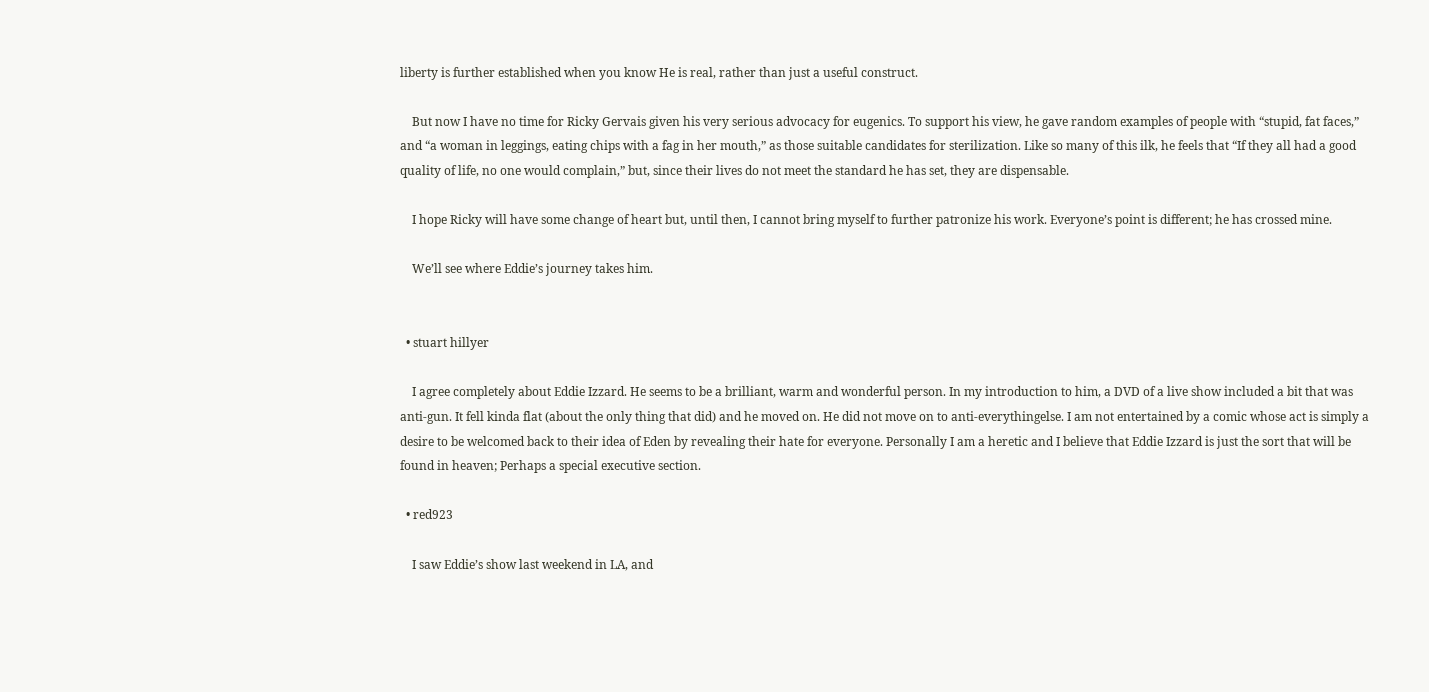liberty is further established when you know He is real, rather than just a useful construct.

    But now I have no time for Ricky Gervais given his very serious advocacy for eugenics. To support his view, he gave random examples of people with “stupid, fat faces,” and “a woman in leggings, eating chips with a fag in her mouth,” as those suitable candidates for sterilization. Like so many of this ilk, he feels that “If they all had a good quality of life, no one would complain,” but, since their lives do not meet the standard he has set, they are dispensable.

    I hope Ricky will have some change of heart but, until then, I cannot bring myself to further patronize his work. Everyone’s point is different; he has crossed mine.

    We’ll see where Eddie’s journey takes him.


  • stuart hillyer

    I agree completely about Eddie Izzard. He seems to be a brilliant, warm and wonderful person. In my introduction to him, a DVD of a live show included a bit that was anti-gun. It fell kinda flat (about the only thing that did) and he moved on. He did not move on to anti-everythingelse. I am not entertained by a comic whose act is simply a desire to be welcomed back to their idea of Eden by revealing their hate for everyone. Personally I am a heretic and I believe that Eddie Izzard is just the sort that will be found in heaven; Perhaps a special executive section.

  • red923

    I saw Eddie’s show last weekend in LA, and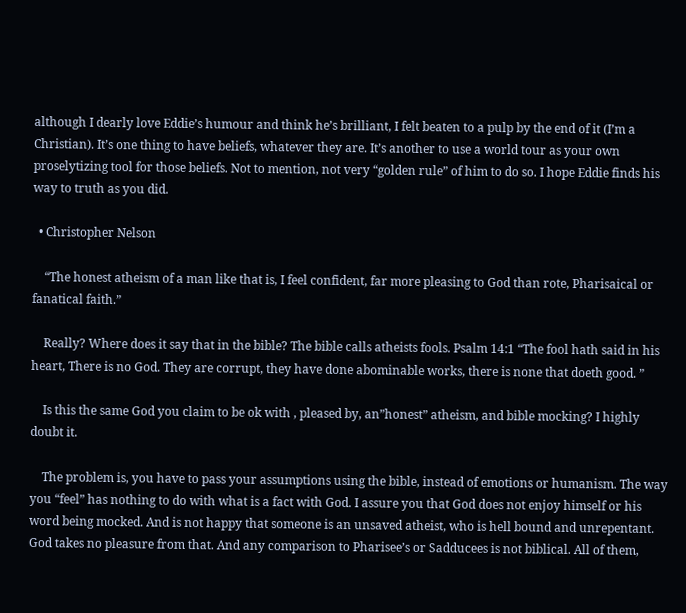although I dearly love Eddie’s humour and think he’s brilliant, I felt beaten to a pulp by the end of it (I’m a Christian). It’s one thing to have beliefs, whatever they are. It’s another to use a world tour as your own proselytizing tool for those beliefs. Not to mention, not very “golden rule” of him to do so. I hope Eddie finds his way to truth as you did.

  • Christopher Nelson

    “The honest atheism of a man like that is, I feel confident, far more pleasing to God than rote, Pharisaical or fanatical faith.”

    Really? Where does it say that in the bible? The bible calls atheists fools. Psalm 14:1 “The fool hath said in his heart, There is no God. They are corrupt, they have done abominable works, there is none that doeth good. ”

    Is this the same God you claim to be ok with , pleased by, an”honest” atheism, and bible mocking? I highly doubt it.

    The problem is, you have to pass your assumptions using the bible, instead of emotions or humanism. The way you “feel” has nothing to do with what is a fact with God. I assure you that God does not enjoy himself or his word being mocked. And is not happy that someone is an unsaved atheist, who is hell bound and unrepentant. God takes no pleasure from that. And any comparison to Pharisee’s or Sadducees is not biblical. All of them,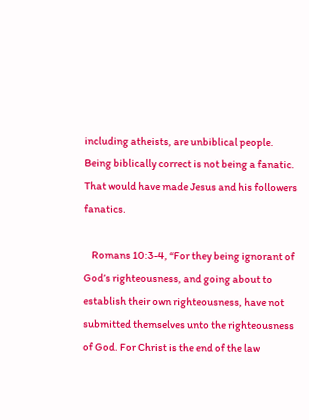including atheists, are unbiblical people. Being biblically correct is not being a fanatic. That would have made Jesus and his followers fanatics.

    Romans 10:3-4, “For they being ignorant of God’s righteousness, and going about to establish their own righteousness, have not submitted themselves unto the righteousness of God. For Christ is the end of the law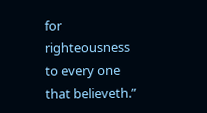for righteousness to every one that believeth.”